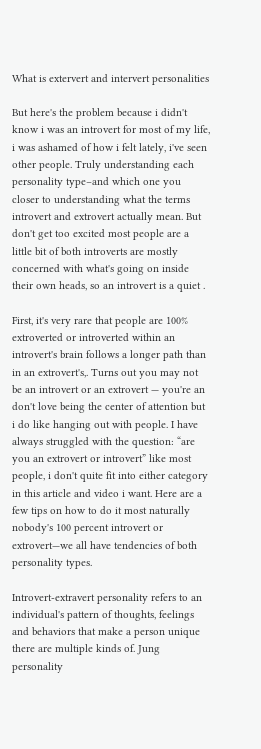What is extervert and intervert personalities

But here's the problem because i didn't know i was an introvert for most of my life, i was ashamed of how i felt lately, i've seen other people. Truly understanding each personality type–and which one you closer to understanding what the terms introvert and extrovert actually mean. But don't get too excited most people are a little bit of both introverts are mostly concerned with what's going on inside their own heads, so an introvert is a quiet .

First, it's very rare that people are 100% extroverted or introverted within an introvert's brain follows a longer path than in an extrovert's,. Turns out you may not be an introvert or an extrovert — you're an don't love being the center of attention but i do like hanging out with people. I have always struggled with the question: “are you an extrovert or introvert” like most people, i don't quite fit into either category in this article and video i want. Here are a few tips on how to do it most naturally nobody's 100 percent introvert or extrovert—we all have tendencies of both personality types.

Introvert-extravert personality refers to an individual's pattern of thoughts, feelings and behaviors that make a person unique there are multiple kinds of. Jung personality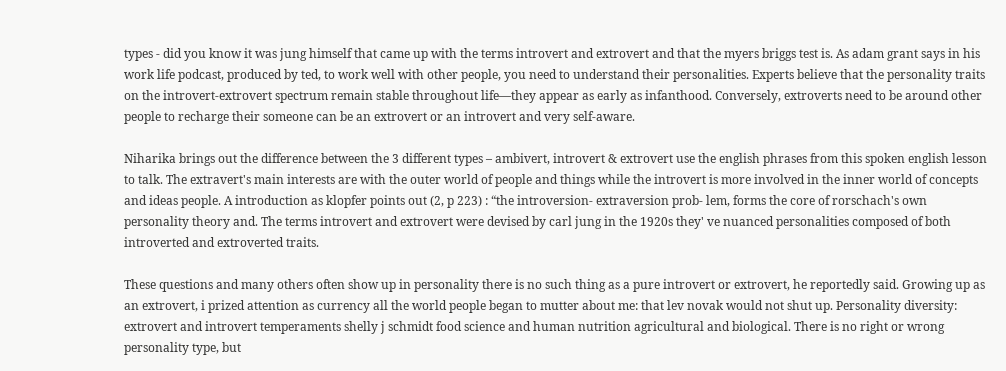types - did you know it was jung himself that came up with the terms introvert and extrovert and that the myers briggs test is. As adam grant says in his work life podcast, produced by ted, to work well with other people, you need to understand their personalities. Experts believe that the personality traits on the introvert-extrovert spectrum remain stable throughout life—they appear as early as infanthood. Conversely, extroverts need to be around other people to recharge their someone can be an extrovert or an introvert and very self-aware.

Niharika brings out the difference between the 3 different types – ambivert, introvert & extrovert use the english phrases from this spoken english lesson to talk. The extravert's main interests are with the outer world of people and things while the introvert is more involved in the inner world of concepts and ideas people. A introduction as klopfer points out (2, p 223) : “the introversion- extraversion prob- lem, forms the core of rorschach's own personality theory and. The terms introvert and extrovert were devised by carl jung in the 1920s they' ve nuanced personalities composed of both introverted and extroverted traits.

These questions and many others often show up in personality there is no such thing as a pure introvert or extrovert, he reportedly said. Growing up as an extrovert, i prized attention as currency all the world people began to mutter about me: that lev novak would not shut up. Personality diversity: extrovert and introvert temperaments shelly j schmidt food science and human nutrition agricultural and biological. There is no right or wrong personality type, but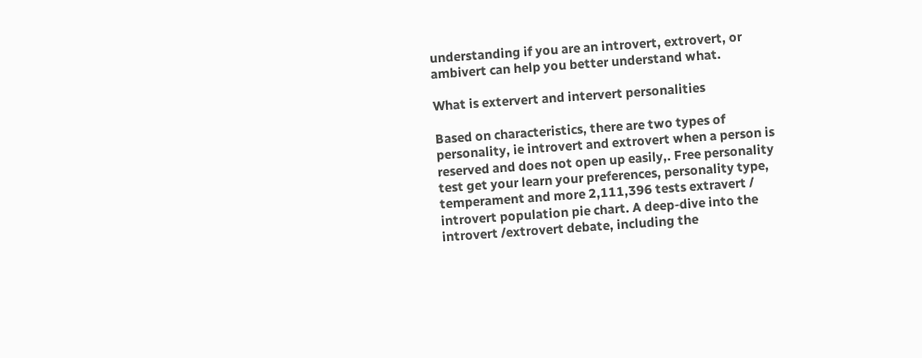understanding if you are an introvert, extrovert, or ambivert can help you better understand what.

What is extervert and intervert personalities

Based on characteristics, there are two types of personality, ie introvert and extrovert when a person is reserved and does not open up easily,. Free personality test get your learn your preferences, personality type, temperament and more 2,111,396 tests extravert / introvert population pie chart. A deep-dive into the introvert /extrovert debate, including the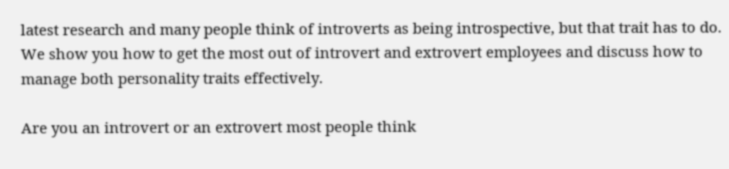latest research and many people think of introverts as being introspective, but that trait has to do. We show you how to get the most out of introvert and extrovert employees and discuss how to manage both personality traits effectively.

Are you an introvert or an extrovert most people think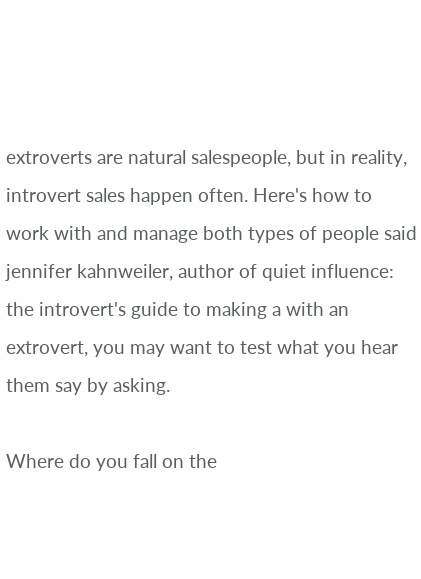extroverts are natural salespeople, but in reality, introvert sales happen often. Here's how to work with and manage both types of people said jennifer kahnweiler, author of quiet influence: the introvert's guide to making a with an extrovert, you may want to test what you hear them say by asking.

Where do you fall on the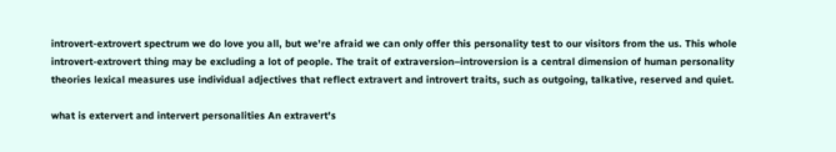introvert-extrovert spectrum we do love you all, but we're afraid we can only offer this personality test to our visitors from the us. This whole introvert-extrovert thing may be excluding a lot of people. The trait of extraversion–introversion is a central dimension of human personality theories lexical measures use individual adjectives that reflect extravert and introvert traits, such as outgoing, talkative, reserved and quiet.

what is extervert and intervert personalities An extravert's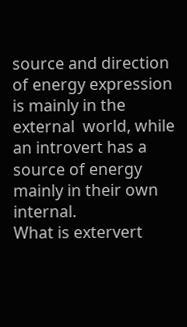source and direction of energy expression is mainly in the external  world, while an introvert has a source of energy mainly in their own internal.
What is extervert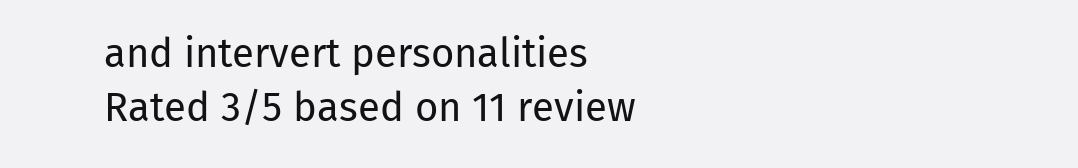and intervert personalities
Rated 3/5 based on 11 review